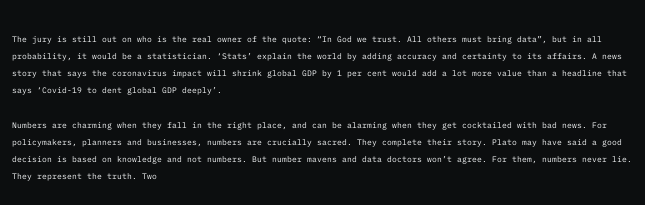The jury is still out on who is the real owner of the quote: “In God we trust. All others must bring data”, but in all probability, it would be a statistician. ‘Stats’ explain the world by adding accuracy and certainty to its affairs. A news story that says the coronavirus impact will shrink global GDP by 1 per cent would add a lot more value than a headline that says ‘Covid-19 to dent global GDP deeply’.

Numbers are charming when they fall in the right place, and can be alarming when they get cocktailed with bad news. For policymakers, planners and businesses, numbers are crucially sacred. They complete their story. Plato may have said a good decision is based on knowledge and not numbers. But number mavens and data doctors won’t agree. For them, numbers never lie. They represent the truth. Two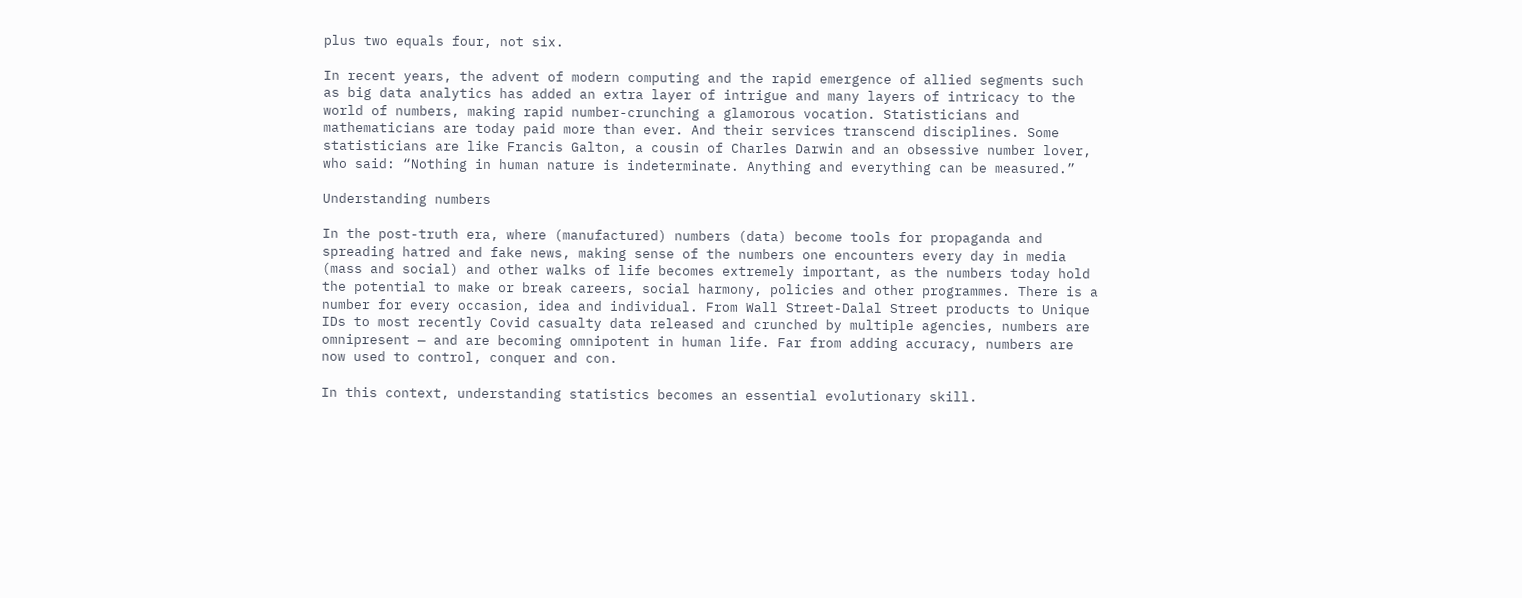plus two equals four, not six.

In recent years, the advent of modern computing and the rapid emergence of allied segments such as big data analytics has added an extra layer of intrigue and many layers of intricacy to the world of numbers, making rapid number-crunching a glamorous vocation. Statisticians and mathematicians are today paid more than ever. And their services transcend disciplines. Some statisticians are like Francis Galton, a cousin of Charles Darwin and an obsessive number lover, who said: “Nothing in human nature is indeterminate. Anything and everything can be measured.”

Understanding numbers

In the post-truth era, where (manufactured) numbers (data) become tools for propaganda and spreading hatred and fake news, making sense of the numbers one encounters every day in media (mass and social) and other walks of life becomes extremely important, as the numbers today hold the potential to make or break careers, social harmony, policies and other programmes. There is a number for every occasion, idea and individual. From Wall Street-Dalal Street products to Unique IDs to most recently Covid casualty data released and crunched by multiple agencies, numbers are omnipresent — and are becoming omnipotent in human life. Far from adding accuracy, numbers are now used to control, conquer and con.

In this context, understanding statistics becomes an essential evolutionary skill.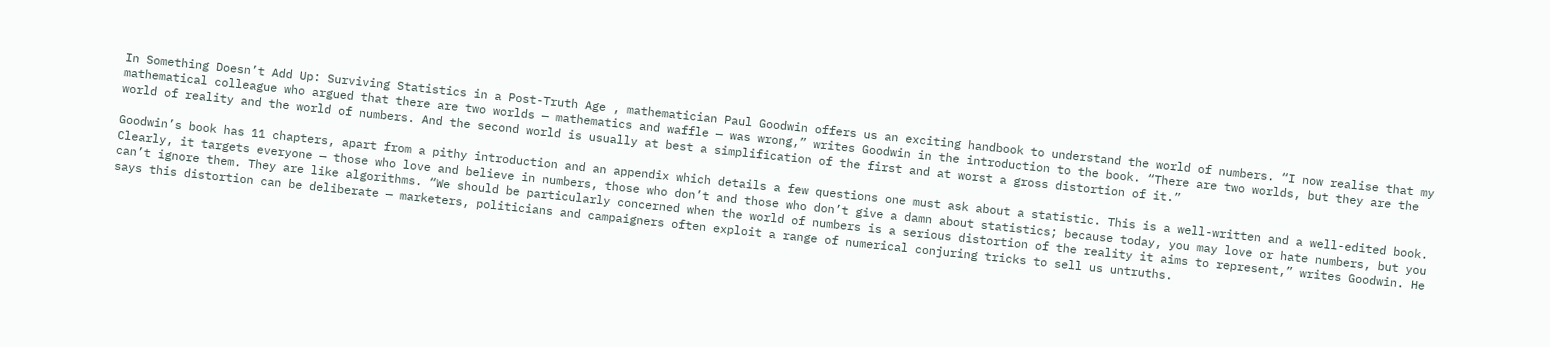In Something Doesn’t Add Up: Surviving Statistics in a Post-Truth Age , mathematician Paul Goodwin offers us an exciting handbook to understand the world of numbers. “I now realise that my mathematical colleague who argued that there are two worlds — mathematics and waffle — was wrong,” writes Goodwin in the introduction to the book. “There are two worlds, but they are the world of reality and the world of numbers. And the second world is usually at best a simplification of the first and at worst a gross distortion of it.”

Goodwin’s book has 11 chapters, apart from a pithy introduction and an appendix which details a few questions one must ask about a statistic. This is a well-written and a well-edited book. Clearly, it targets everyone — those who love and believe in numbers, those who don’t and those who don’t give a damn about statistics; because today, you may love or hate numbers, but you can’t ignore them. They are like algorithms. “We should be particularly concerned when the world of numbers is a serious distortion of the reality it aims to represent,” writes Goodwin. He says this distortion can be deliberate — marketers, politicians and campaigners often exploit a range of numerical conjuring tricks to sell us untruths.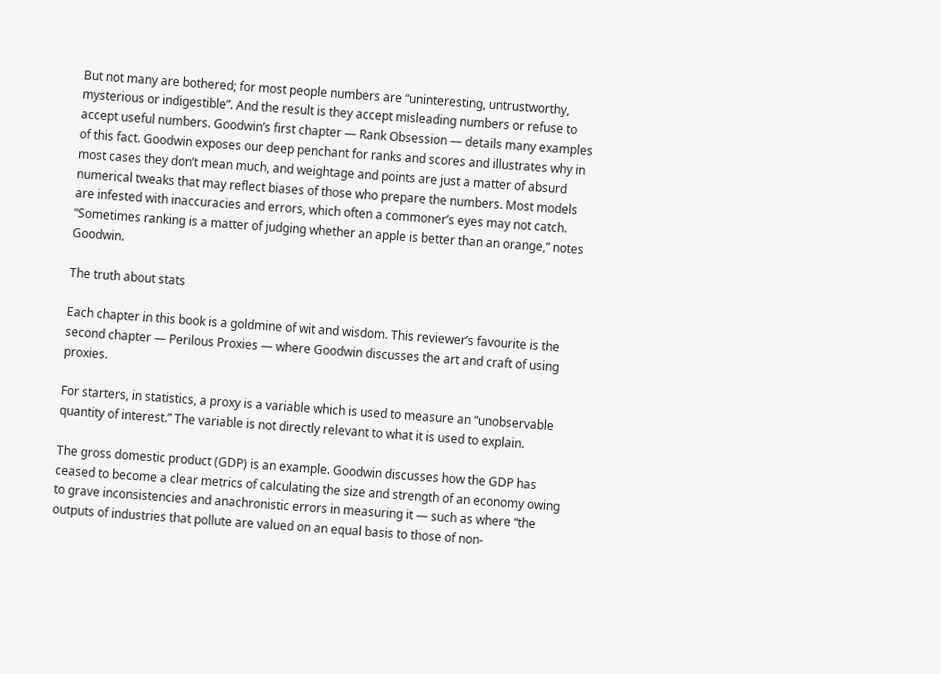But not many are bothered; for most people numbers are “uninteresting, untrustworthy, mysterious or indigestible”. And the result is they accept misleading numbers or refuse to accept useful numbers. Goodwin’s first chapter — Rank Obsession — details many examples of this fact. Goodwin exposes our deep penchant for ranks and scores and illustrates why in most cases they don’t mean much, and weightage and points are just a matter of absurd numerical tweaks that may reflect biases of those who prepare the numbers. Most models are infested with inaccuracies and errors, which often a commoner’s eyes may not catch. “Sometimes ranking is a matter of judging whether an apple is better than an orange,” notes Goodwin.

The truth about stats

Each chapter in this book is a goldmine of wit and wisdom. This reviewer’s favourite is the second chapter — Perilous Proxies — where Goodwin discusses the art and craft of using proxies.

For starters, in statistics, a proxy is a variable which is used to measure an “unobservable quantity of interest.” The variable is not directly relevant to what it is used to explain.

The gross domestic product (GDP) is an example. Goodwin discusses how the GDP has ceased to become a clear metrics of calculating the size and strength of an economy owing to grave inconsistencies and anachronistic errors in measuring it — such as where “the outputs of industries that pollute are valued on an equal basis to those of non-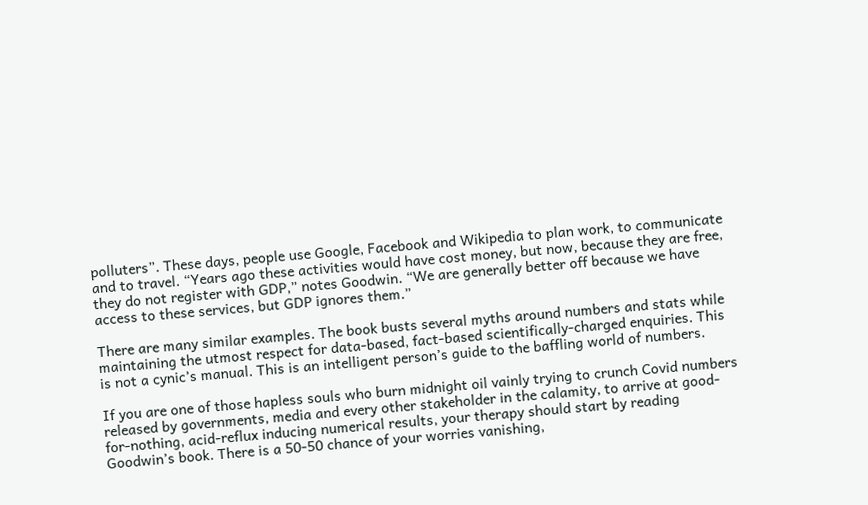polluters”. These days, people use Google, Facebook and Wikipedia to plan work, to communicate and to travel. “Years ago these activities would have cost money, but now, because they are free, they do not register with GDP,” notes Goodwin. “We are generally better off because we have access to these services, but GDP ignores them.”

There are many similar examples. The book busts several myths around numbers and stats while maintaining the utmost respect for data-based, fact-based scientifically-charged enquiries. This is not a cynic’s manual. This is an intelligent person’s guide to the baffling world of numbers.

If you are one of those hapless souls who burn midnight oil vainly trying to crunch Covid numbers released by governments, media and every other stakeholder in the calamity, to arrive at good-for-nothing, acid-reflux inducing numerical results, your therapy should start by reading Goodwin’s book. There is a 50-50 chance of your worries vanishing,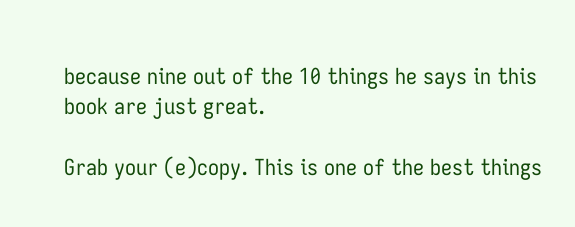because nine out of the 10 things he says in this book are just great.

Grab your (e)copy. This is one of the best things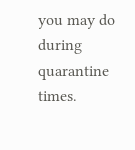you may do during quarantine times.